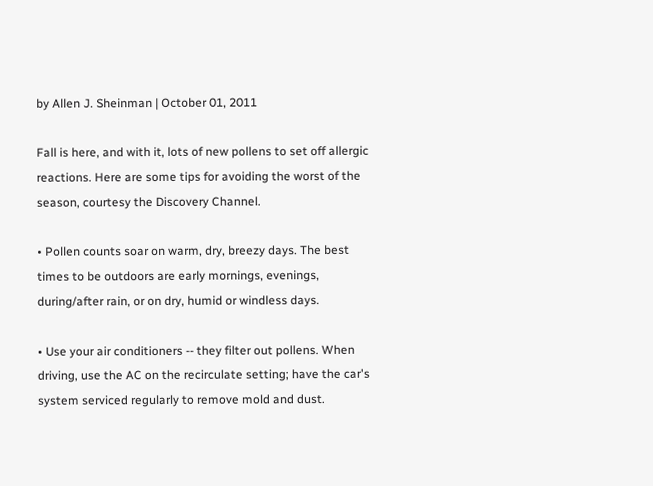by Allen J. Sheinman | October 01, 2011

Fall is here, and with it, lots of new pollens to set off allergic reactions. Here are some tips for avoiding the worst of the season, courtesy the Discovery Channel.

• Pollen counts soar on warm, dry, breezy days. The best times to be outdoors are early mornings, evenings, during/after rain, or on dry, humid or windless days.

• Use your air conditioners -- they filter out pollens. When driving, use the AC on the recirculate setting; have the car's system serviced regularly to remove mold and dust.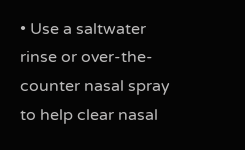• Use a saltwater rinse or over-the-counter nasal spray to help clear nasal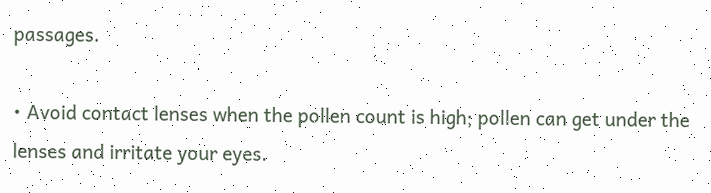passages.

• Avoid contact lenses when the pollen count is high; pollen can get under the lenses and irritate your eyes.